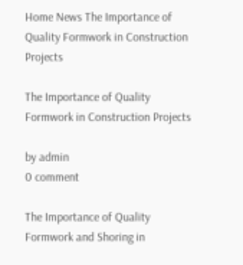Home News The Importance of Quality Formwork in Construction Projects

The Importance of Quality Formwork in Construction Projects

by admin
0 comment

The Importance of Quality Formwork and Shoring in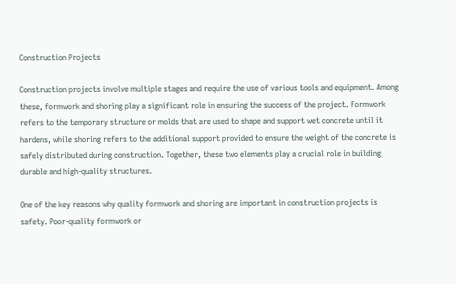Construction Projects

Construction projects involve multiple stages and require the use of various tools and equipment. Among these, formwork and shoring play a significant role in ensuring the success of the project. Formwork refers to the temporary structure or molds that are used to shape and support wet concrete until it hardens, while shoring refers to the additional support provided to ensure the weight of the concrete is safely distributed during construction. Together, these two elements play a crucial role in building durable and high-quality structures.

One of the key reasons why quality formwork and shoring are important in construction projects is safety. Poor-quality formwork or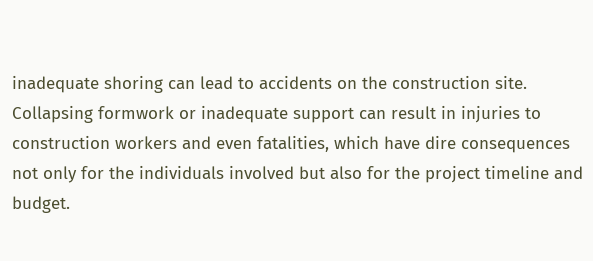inadequate shoring can lead to accidents on the construction site. Collapsing formwork or inadequate support can result in injuries to construction workers and even fatalities, which have dire consequences not only for the individuals involved but also for the project timeline and budget.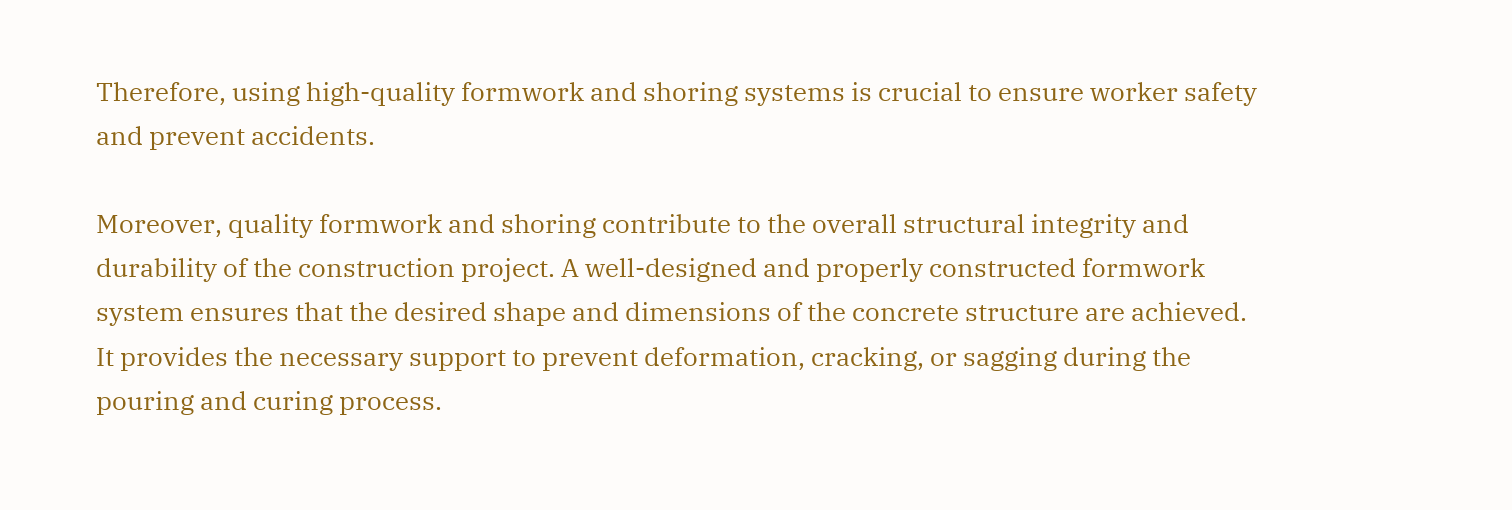Therefore, using high-quality formwork and shoring systems is crucial to ensure worker safety and prevent accidents.

Moreover, quality formwork and shoring contribute to the overall structural integrity and durability of the construction project. A well-designed and properly constructed formwork system ensures that the desired shape and dimensions of the concrete structure are achieved. It provides the necessary support to prevent deformation, cracking, or sagging during the pouring and curing process.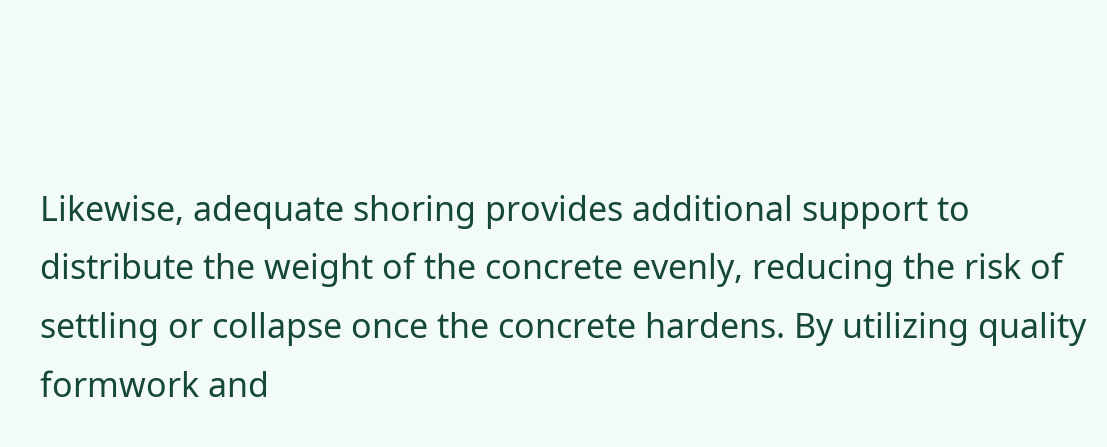Likewise, adequate shoring provides additional support to distribute the weight of the concrete evenly, reducing the risk of settling or collapse once the concrete hardens. By utilizing quality formwork and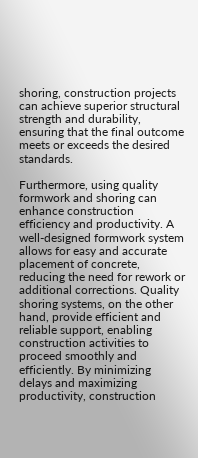shoring, construction projects can achieve superior structural strength and durability, ensuring that the final outcome meets or exceeds the desired standards.

Furthermore, using quality formwork and shoring can enhance construction efficiency and productivity. A well-designed formwork system allows for easy and accurate placement of concrete, reducing the need for rework or additional corrections. Quality shoring systems, on the other hand, provide efficient and reliable support, enabling construction activities to proceed smoothly and efficiently. By minimizing delays and maximizing productivity, construction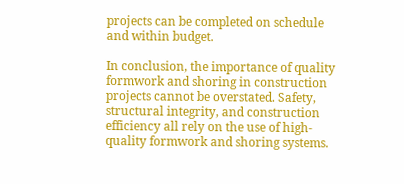projects can be completed on schedule and within budget.

In conclusion, the importance of quality formwork and shoring in construction projects cannot be overstated. Safety, structural integrity, and construction efficiency all rely on the use of high-quality formwork and shoring systems.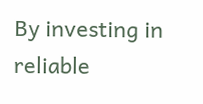By investing in reliable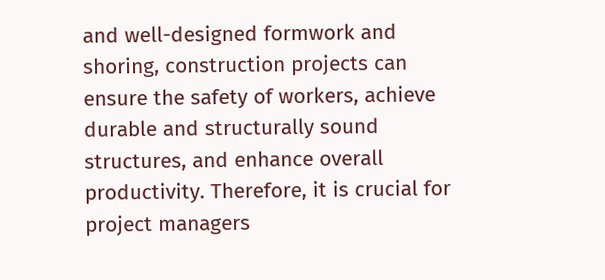and well-designed formwork and shoring, construction projects can ensure the safety of workers, achieve durable and structurally sound structures, and enhance overall productivity. Therefore, it is crucial for project managers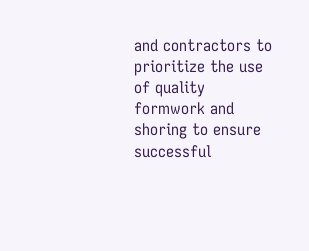and contractors to prioritize the use of quality formwork and shoring to ensure successful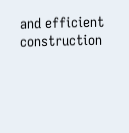and efficient construction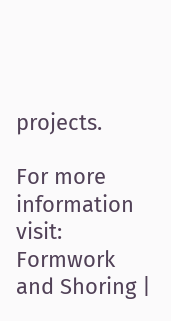projects.

For more information visit:
Formwork and Shoring |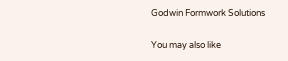Godwin Formwork Solutions

You may also like